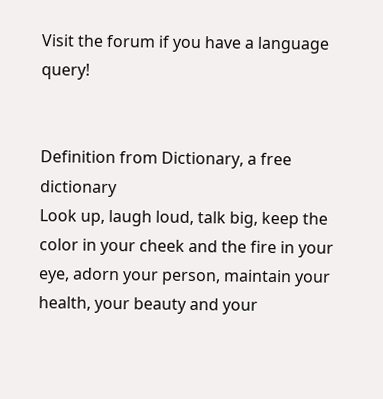Visit the forum if you have a language query!


Definition from Dictionary, a free dictionary
Look up, laugh loud, talk big, keep the color in your cheek and the fire in your eye, adorn your person, maintain your health, your beauty and your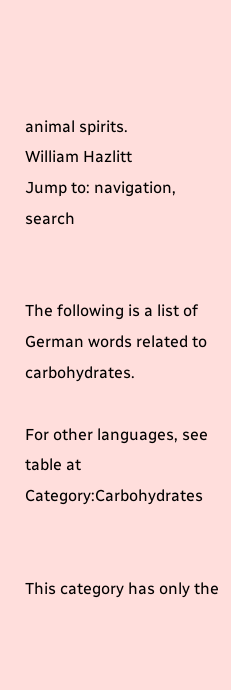animal spirits.
William Hazlitt
Jump to: navigation, search


The following is a list of German words related to carbohydrates.

For other languages, see table at Category:Carbohydrates


This category has only the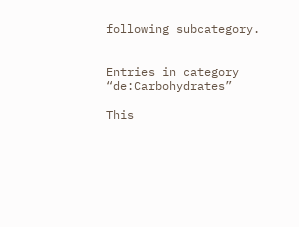following subcategory.


Entries in category “de:Carbohydrates”

This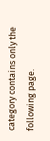category contains only the following page.